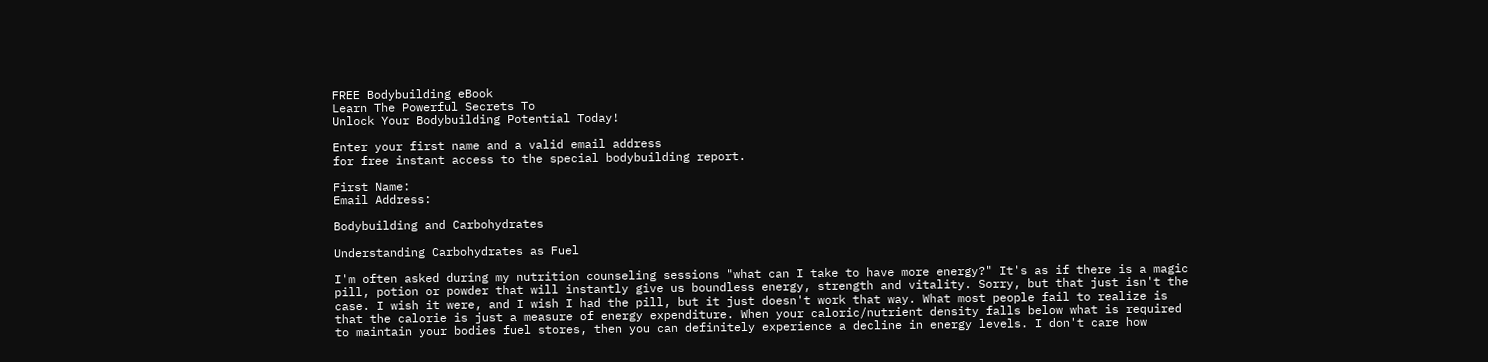FREE Bodybuilding eBook
Learn The Powerful Secrets To
Unlock Your Bodybuilding Potential Today!

Enter your first name and a valid email address
for free instant access to the special bodybuilding report.

First Name:
Email Address:

Bodybuilding and Carbohydrates

Understanding Carbohydrates as Fuel

I'm often asked during my nutrition counseling sessions "what can I take to have more energy?" It's as if there is a magic pill, potion or powder that will instantly give us boundless energy, strength and vitality. Sorry, but that just isn't the case. I wish it were, and I wish I had the pill, but it just doesn't work that way. What most people fail to realize is that the calorie is just a measure of energy expenditure. When your caloric/nutrient density falls below what is required to maintain your bodies fuel stores, then you can definitely experience a decline in energy levels. I don't care how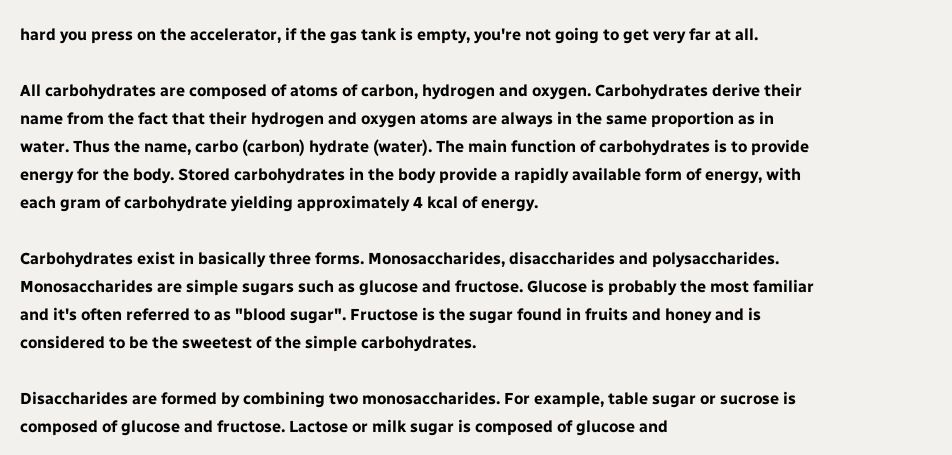hard you press on the accelerator, if the gas tank is empty, you're not going to get very far at all.

All carbohydrates are composed of atoms of carbon, hydrogen and oxygen. Carbohydrates derive their name from the fact that their hydrogen and oxygen atoms are always in the same proportion as in water. Thus the name, carbo (carbon) hydrate (water). The main function of carbohydrates is to provide energy for the body. Stored carbohydrates in the body provide a rapidly available form of energy, with each gram of carbohydrate yielding approximately 4 kcal of energy.

Carbohydrates exist in basically three forms. Monosaccharides, disaccharides and polysaccharides. Monosaccharides are simple sugars such as glucose and fructose. Glucose is probably the most familiar and it's often referred to as "blood sugar". Fructose is the sugar found in fruits and honey and is considered to be the sweetest of the simple carbohydrates.

Disaccharides are formed by combining two monosaccharides. For example, table sugar or sucrose is composed of glucose and fructose. Lactose or milk sugar is composed of glucose and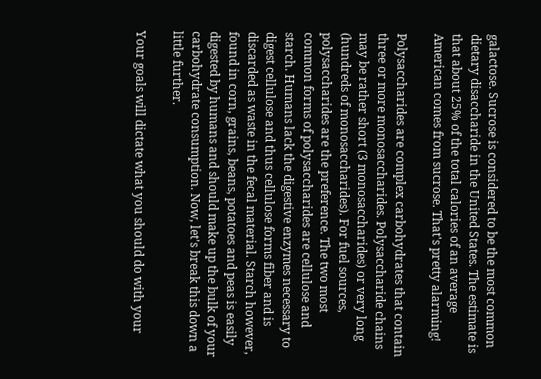galactose. Sucrose is considered to be the most common dietary disaccharide in the United States. The estimate is that about 25% of the total calories of an average American comes from sucrose. That's pretty alarming!

Polysaccharides are complex carbohydrates that contain three or more monosaccharides. Polysaccharide chains may be rather short (3 monosaccharides) or very long (hundreds of monosaccharides). For fuel sources, polysaccharides are the preference. The two most common forms of polysaccharides are cellulose and starch. Humans lack the digestive enzymes necessary to digest cellulose and thus cellulose forms fiber and is discarded as waste in the fecal material. Starch however, found in corn, grains, beans, potatoes and peas is easily digested by humans and should make up the bulk of your carbohydrate consumption. Now, let's break this down a little further.

Your goals will dictate what you should do with your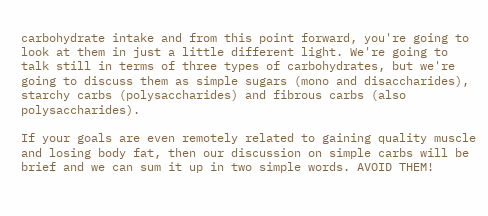carbohydrate intake and from this point forward, you're going to look at them in just a little different light. We're going to talk still in terms of three types of carbohydrates, but we're going to discuss them as simple sugars (mono and disaccharides), starchy carbs (polysaccharides) and fibrous carbs (also polysaccharides).

If your goals are even remotely related to gaining quality muscle and losing body fat, then our discussion on simple carbs will be brief and we can sum it up in two simple words. AVOID THEM!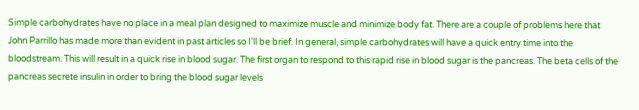Simple carbohydrates have no place in a meal plan designed to maximize muscle and minimize body fat. There are a couple of problems here that John Parrillo has made more than evident in past articles so I'll be brief. In general, simple carbohydrates will have a quick entry time into the bloodstream. This will result in a quick rise in blood sugar. The first organ to respond to this rapid rise in blood sugar is the pancreas. The beta cells of the pancreas secrete insulin in order to bring the blood sugar levels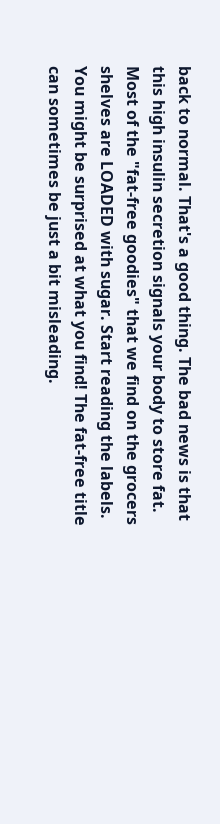back to normal. That's a good thing. The bad news is that this high insulin secretion signals your body to store fat. Most of the "fat-free goodies" that we find on the grocers shelves are LOADED with sugar. Start reading the labels. You might be surprised at what you find! The fat-free title can sometimes be just a bit misleading.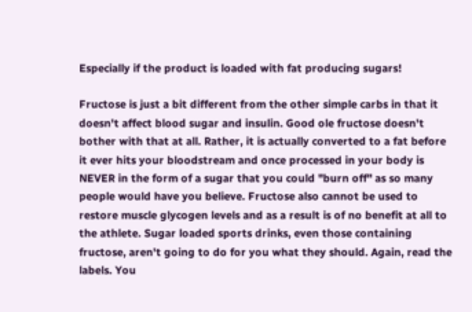Especially if the product is loaded with fat producing sugars!

Fructose is just a bit different from the other simple carbs in that it doesn't affect blood sugar and insulin. Good ole fructose doesn't bother with that at all. Rather, it is actually converted to a fat before it ever hits your bloodstream and once processed in your body is NEVER in the form of a sugar that you could "burn off" as so many people would have you believe. Fructose also cannot be used to restore muscle glycogen levels and as a result is of no benefit at all to the athlete. Sugar loaded sports drinks, even those containing fructose, aren't going to do for you what they should. Again, read the labels. You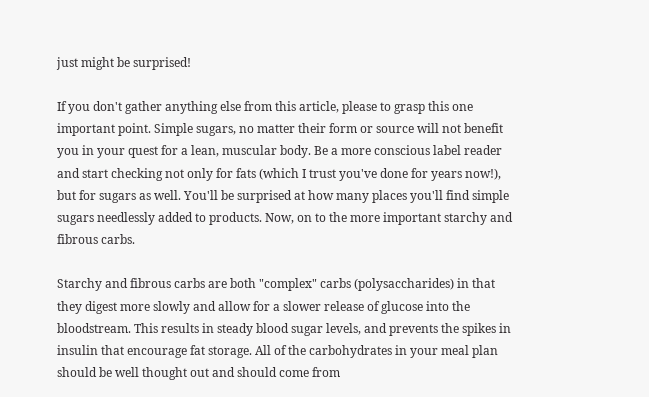just might be surprised!

If you don't gather anything else from this article, please to grasp this one important point. Simple sugars, no matter their form or source will not benefit you in your quest for a lean, muscular body. Be a more conscious label reader and start checking not only for fats (which I trust you've done for years now!), but for sugars as well. You'll be surprised at how many places you'll find simple sugars needlessly added to products. Now, on to the more important starchy and fibrous carbs.

Starchy and fibrous carbs are both "complex" carbs (polysaccharides) in that they digest more slowly and allow for a slower release of glucose into the bloodstream. This results in steady blood sugar levels, and prevents the spikes in insulin that encourage fat storage. All of the carbohydrates in your meal plan should be well thought out and should come from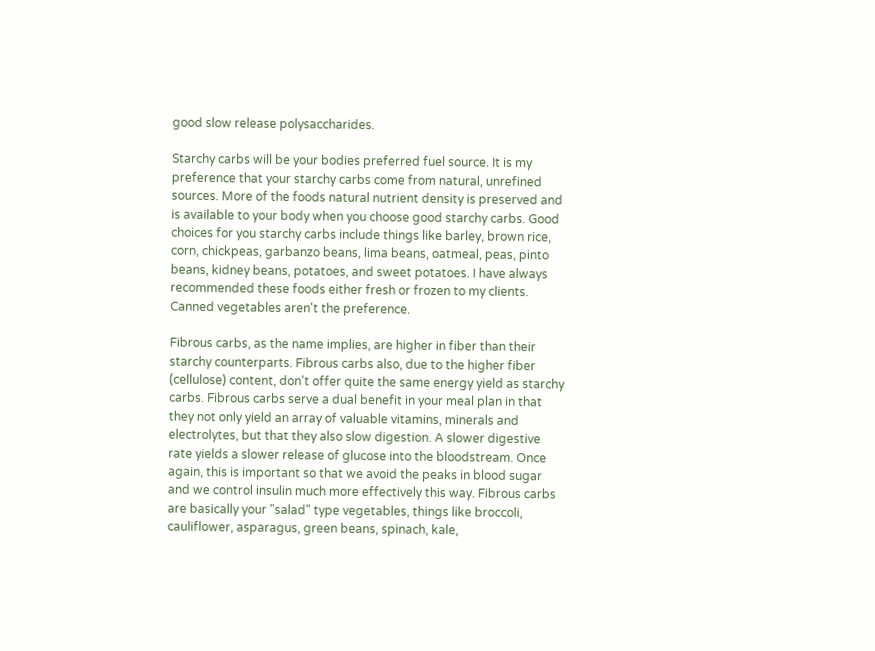good slow release polysaccharides.

Starchy carbs will be your bodies preferred fuel source. It is my preference that your starchy carbs come from natural, unrefined sources. More of the foods natural nutrient density is preserved and is available to your body when you choose good starchy carbs. Good choices for you starchy carbs include things like barley, brown rice, corn, chickpeas, garbanzo beans, lima beans, oatmeal, peas, pinto beans, kidney beans, potatoes, and sweet potatoes. I have always recommended these foods either fresh or frozen to my clients. Canned vegetables aren't the preference.

Fibrous carbs, as the name implies, are higher in fiber than their starchy counterparts. Fibrous carbs also, due to the higher fiber (cellulose) content, don't offer quite the same energy yield as starchy carbs. Fibrous carbs serve a dual benefit in your meal plan in that they not only yield an array of valuable vitamins, minerals and electrolytes, but that they also slow digestion. A slower digestive rate yields a slower release of glucose into the bloodstream. Once again, this is important so that we avoid the peaks in blood sugar and we control insulin much more effectively this way. Fibrous carbs are basically your "salad" type vegetables, things like broccoli, cauliflower, asparagus, green beans, spinach, kale,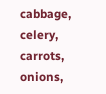cabbage, celery, carrots, onions,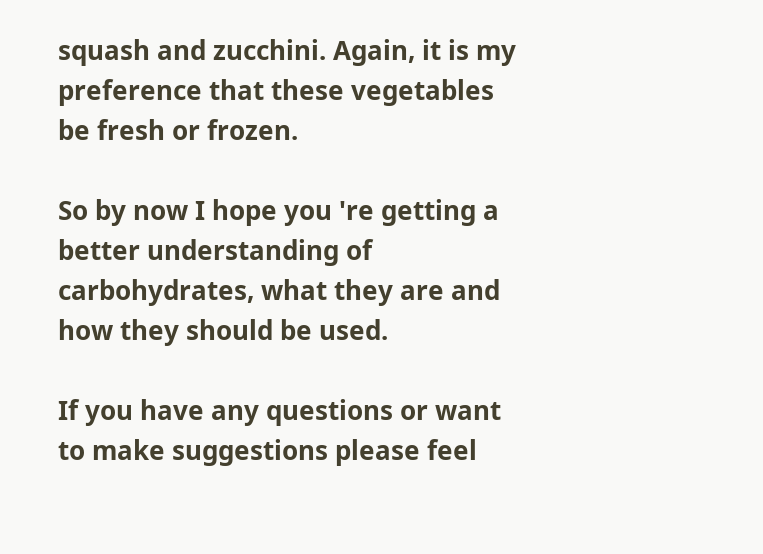squash and zucchini. Again, it is my preference that these vegetables be fresh or frozen.

So by now I hope you 're getting a better understanding of carbohydrates, what they are and how they should be used.

If you have any questions or want to make suggestions please feel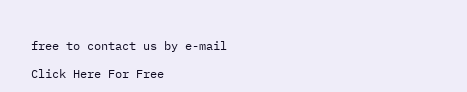free to contact us by e-mail

Click Here For Free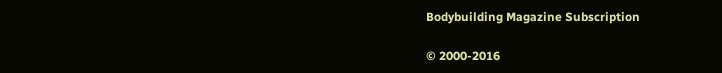Bodybuilding Magazine Subscription

© 2000-2016